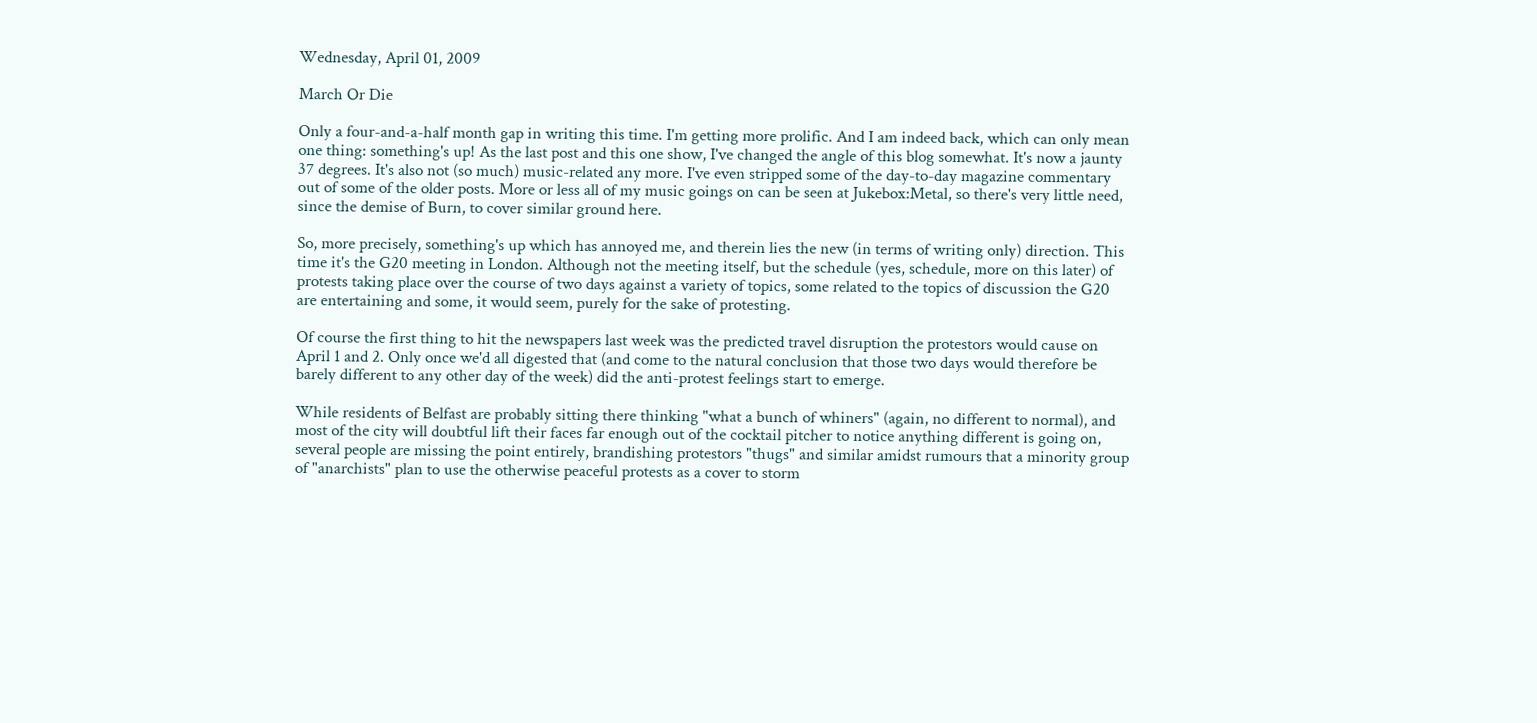Wednesday, April 01, 2009

March Or Die

Only a four-and-a-half month gap in writing this time. I'm getting more prolific. And I am indeed back, which can only mean one thing: something's up! As the last post and this one show, I've changed the angle of this blog somewhat. It's now a jaunty 37 degrees. It's also not (so much) music-related any more. I've even stripped some of the day-to-day magazine commentary out of some of the older posts. More or less all of my music goings on can be seen at Jukebox:Metal, so there's very little need, since the demise of Burn, to cover similar ground here.

So, more precisely, something's up which has annoyed me, and therein lies the new (in terms of writing only) direction. This time it's the G20 meeting in London. Although not the meeting itself, but the schedule (yes, schedule, more on this later) of protests taking place over the course of two days against a variety of topics, some related to the topics of discussion the G20 are entertaining and some, it would seem, purely for the sake of protesting.

Of course the first thing to hit the newspapers last week was the predicted travel disruption the protestors would cause on April 1 and 2. Only once we'd all digested that (and come to the natural conclusion that those two days would therefore be barely different to any other day of the week) did the anti-protest feelings start to emerge.

While residents of Belfast are probably sitting there thinking "what a bunch of whiners" (again, no different to normal), and most of the city will doubtful lift their faces far enough out of the cocktail pitcher to notice anything different is going on, several people are missing the point entirely, brandishing protestors "thugs" and similar amidst rumours that a minority group of "anarchists" plan to use the otherwise peaceful protests as a cover to storm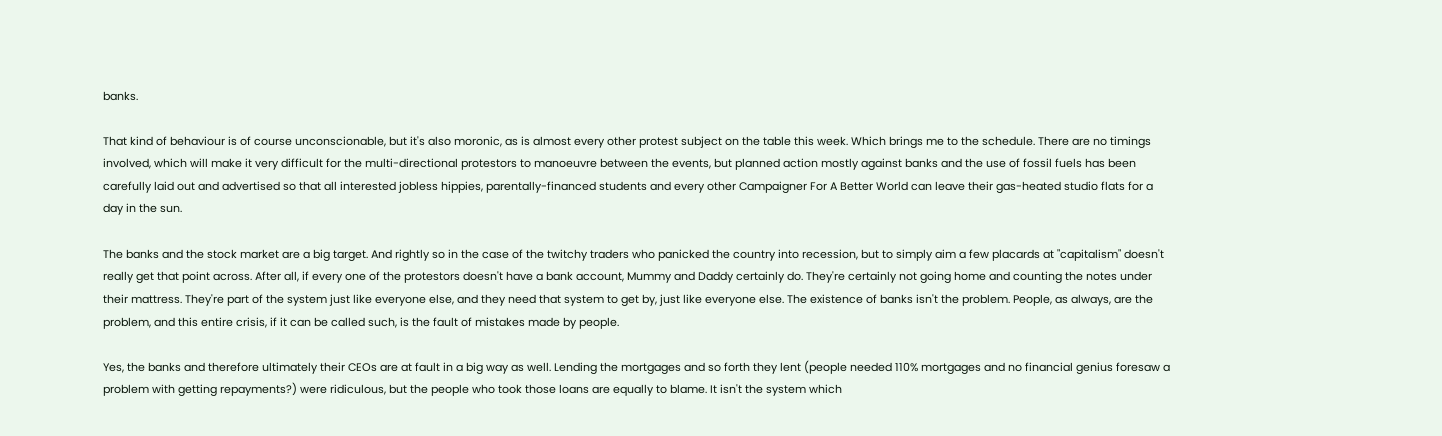banks.

That kind of behaviour is of course unconscionable, but it's also moronic, as is almost every other protest subject on the table this week. Which brings me to the schedule. There are no timings involved, which will make it very difficult for the multi-directional protestors to manoeuvre between the events, but planned action mostly against banks and the use of fossil fuels has been carefully laid out and advertised so that all interested jobless hippies, parentally-financed students and every other Campaigner For A Better World can leave their gas-heated studio flats for a day in the sun.

The banks and the stock market are a big target. And rightly so in the case of the twitchy traders who panicked the country into recession, but to simply aim a few placards at "capitalism" doesn't really get that point across. After all, if every one of the protestors doesn't have a bank account, Mummy and Daddy certainly do. They're certainly not going home and counting the notes under their mattress. They're part of the system just like everyone else, and they need that system to get by, just like everyone else. The existence of banks isn't the problem. People, as always, are the problem, and this entire crisis, if it can be called such, is the fault of mistakes made by people.

Yes, the banks and therefore ultimately their CEOs are at fault in a big way as well. Lending the mortgages and so forth they lent (people needed 110% mortgages and no financial genius foresaw a problem with getting repayments?) were ridiculous, but the people who took those loans are equally to blame. It isn't the system which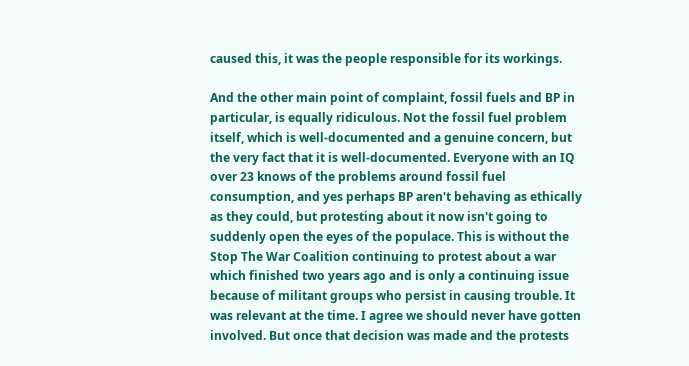caused this, it was the people responsible for its workings.

And the other main point of complaint, fossil fuels and BP in particular, is equally ridiculous. Not the fossil fuel problem itself, which is well-documented and a genuine concern, but the very fact that it is well-documented. Everyone with an IQ over 23 knows of the problems around fossil fuel consumption, and yes perhaps BP aren't behaving as ethically as they could, but protesting about it now isn't going to suddenly open the eyes of the populace. This is without the Stop The War Coalition continuing to protest about a war which finished two years ago and is only a continuing issue because of militant groups who persist in causing trouble. It was relevant at the time. I agree we should never have gotten involved. But once that decision was made and the protests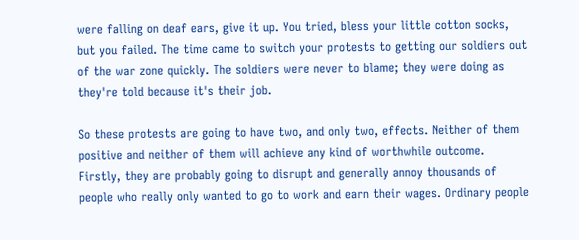were falling on deaf ears, give it up. You tried, bless your little cotton socks, but you failed. The time came to switch your protests to getting our soldiers out of the war zone quickly. The soldiers were never to blame; they were doing as they're told because it's their job.

So these protests are going to have two, and only two, effects. Neither of them positive and neither of them will achieve any kind of worthwhile outcome. Firstly, they are probably going to disrupt and generally annoy thousands of people who really only wanted to go to work and earn their wages. Ordinary people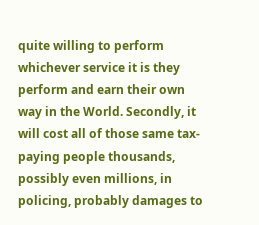quite willing to perform whichever service it is they perform and earn their own way in the World. Secondly, it will cost all of those same tax-paying people thousands, possibly even millions, in policing, probably damages to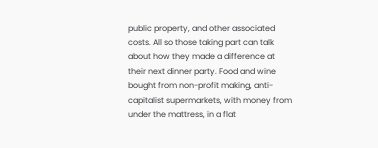public property, and other associated costs. All so those taking part can talk about how they made a difference at their next dinner party. Food and wine bought from non-profit making, anti-capitalist supermarkets, with money from under the mattress, in a flat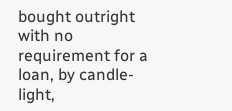bought outright with no requirement for a loan, by candle-light,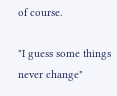of course.

"I guess some things never change"